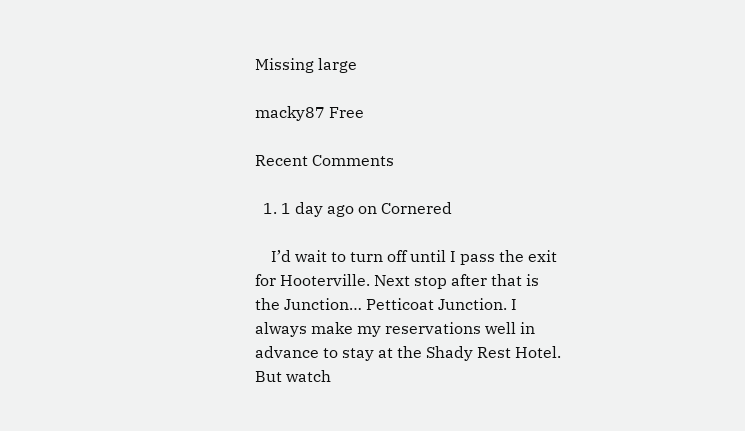Missing large

macky87 Free

Recent Comments

  1. 1 day ago on Cornered

    I’d wait to turn off until I pass the exit for Hooterville. Next stop after that is the Junction… Petticoat Junction. I always make my reservations well in advance to stay at the Shady Rest Hotel. But watch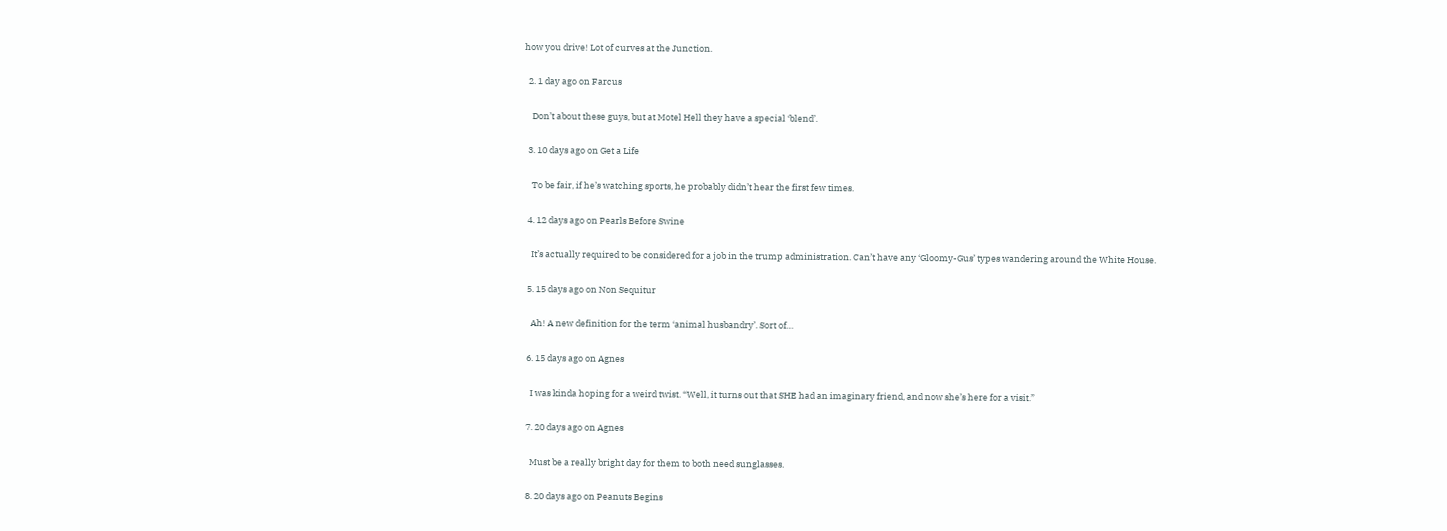how you drive! Lot of curves at the Junction.

  2. 1 day ago on Farcus

    Don’t about these guys, but at Motel Hell they have a special ‘blend’.

  3. 10 days ago on Get a Life

    To be fair, if he’s watching sports, he probably didn’t hear the first few times.

  4. 12 days ago on Pearls Before Swine

    It’s actually required to be considered for a job in the trump administration. Can’t have any ‘Gloomy-Gus’ types wandering around the White House.

  5. 15 days ago on Non Sequitur

    Ah! A new definition for the term ‘animal husbandry’. Sort of…

  6. 15 days ago on Agnes

    I was kinda hoping for a weird twist. “Well, it turns out that SHE had an imaginary friend, and now she’s here for a visit.”

  7. 20 days ago on Agnes

    Must be a really bright day for them to both need sunglasses.

  8. 20 days ago on Peanuts Begins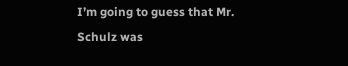I’m going to guess that Mr. Schulz was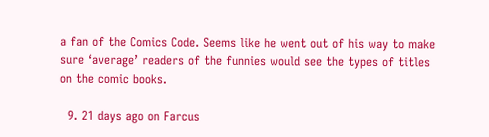a fan of the Comics Code. Seems like he went out of his way to make sure ‘average’ readers of the funnies would see the types of titles on the comic books.

  9. 21 days ago on Farcus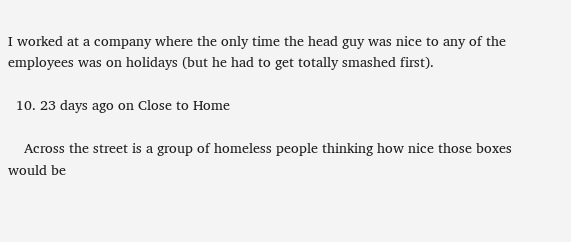I worked at a company where the only time the head guy was nice to any of the employees was on holidays (but he had to get totally smashed first).

  10. 23 days ago on Close to Home

    Across the street is a group of homeless people thinking how nice those boxes would be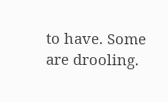to have. Some are drooling.